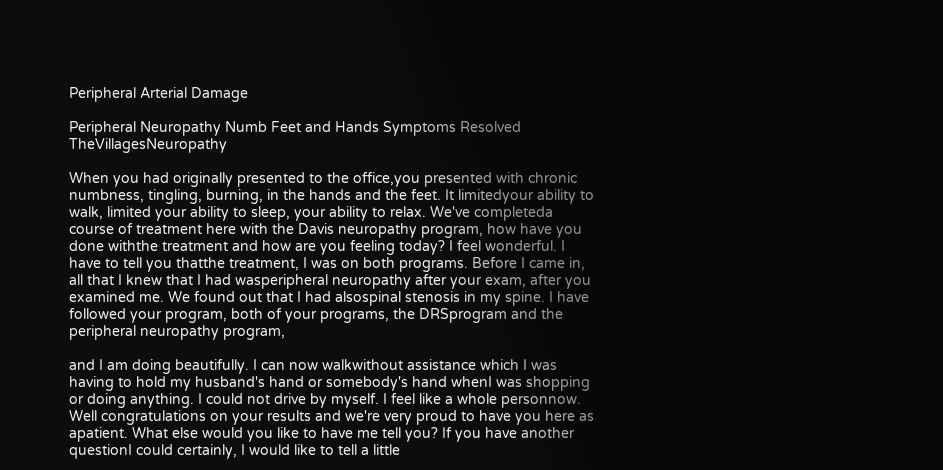Peripheral Arterial Damage

Peripheral Neuropathy Numb Feet and Hands Symptoms Resolved TheVillagesNeuropathy

When you had originally presented to the office,you presented with chronic numbness, tingling, burning, in the hands and the feet. It limitedyour ability to walk, limited your ability to sleep, your ability to relax. We've completeda course of treatment here with the Davis neuropathy program, how have you done withthe treatment and how are you feeling today? I feel wonderful. I have to tell you thatthe treatment, I was on both programs. Before I came in, all that I knew that I had wasperipheral neuropathy after your exam, after you examined me. We found out that I had alsospinal stenosis in my spine. I have followed your program, both of your programs, the DRSprogram and the peripheral neuropathy program,

and I am doing beautifully. I can now walkwithout assistance which I was having to hold my husband's hand or somebody's hand whenI was shopping or doing anything. I could not drive by myself. I feel like a whole personnow. Well congratulations on your results and we're very proud to have you here as apatient. What else would you like to have me tell you? If you have another questionI could certainly, I would like to tell a little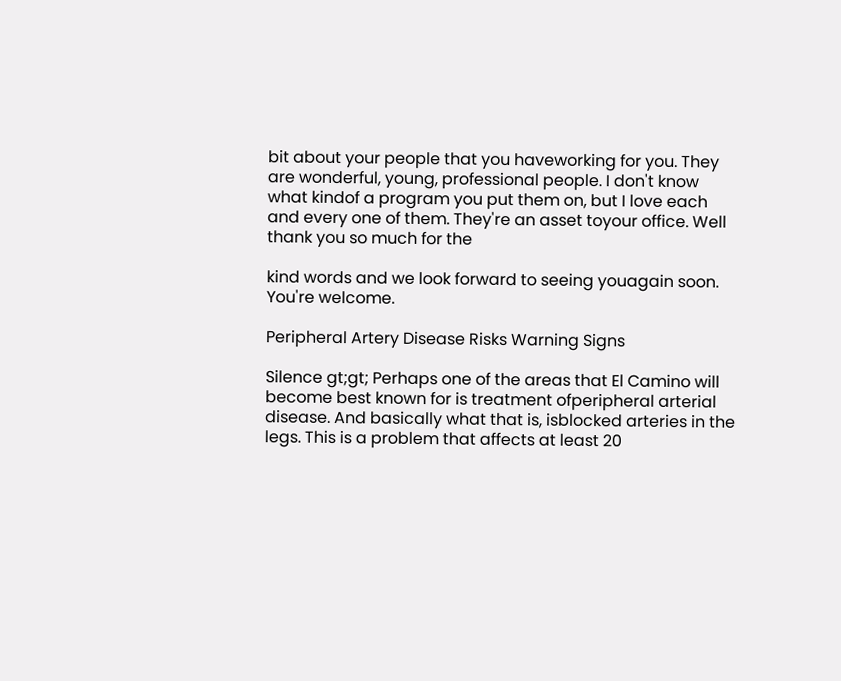bit about your people that you haveworking for you. They are wonderful, young, professional people. I don't know what kindof a program you put them on, but I love each and every one of them. They're an asset toyour office. Well thank you so much for the

kind words and we look forward to seeing youagain soon. You're welcome.

Peripheral Artery Disease Risks Warning Signs

Silence gt;gt; Perhaps one of the areas that El Camino will become best known for is treatment ofperipheral arterial disease. And basically what that is, isblocked arteries in the legs. This is a problem that affects at least 20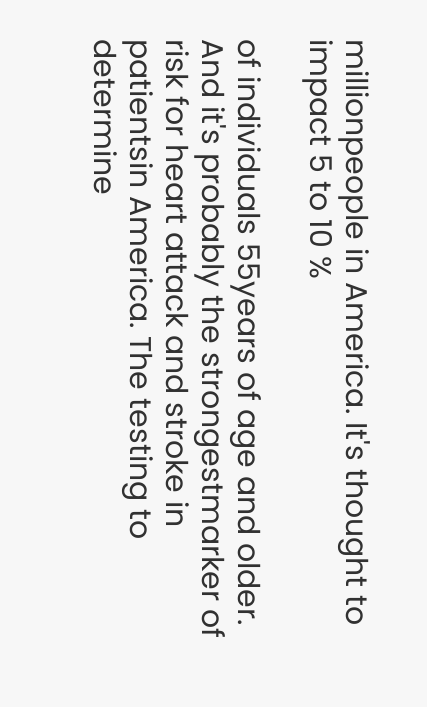millionpeople in America. It's thought to impact 5 to 10 %

of individuals 55years of age and older. And it's probably the strongestmarker of risk for heart attack and stroke in patientsin America. The testing to determine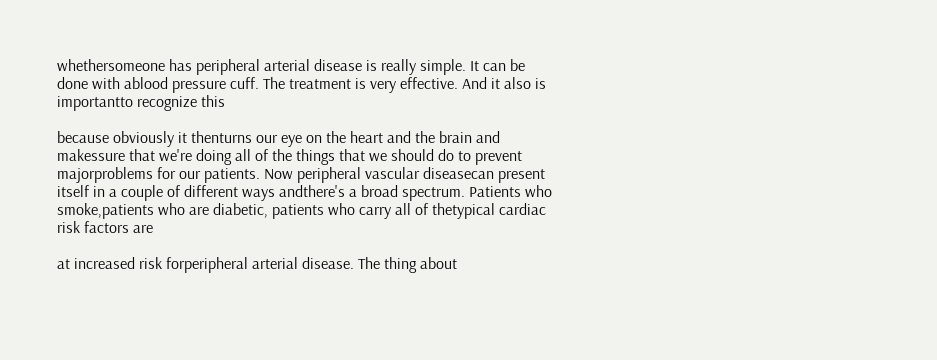whethersomeone has peripheral arterial disease is really simple. It can be done with ablood pressure cuff. The treatment is very effective. And it also is importantto recognize this

because obviously it thenturns our eye on the heart and the brain and makessure that we're doing all of the things that we should do to prevent majorproblems for our patients. Now peripheral vascular diseasecan present itself in a couple of different ways andthere's a broad spectrum. Patients who smoke,patients who are diabetic, patients who carry all of thetypical cardiac risk factors are

at increased risk forperipheral arterial disease. The thing about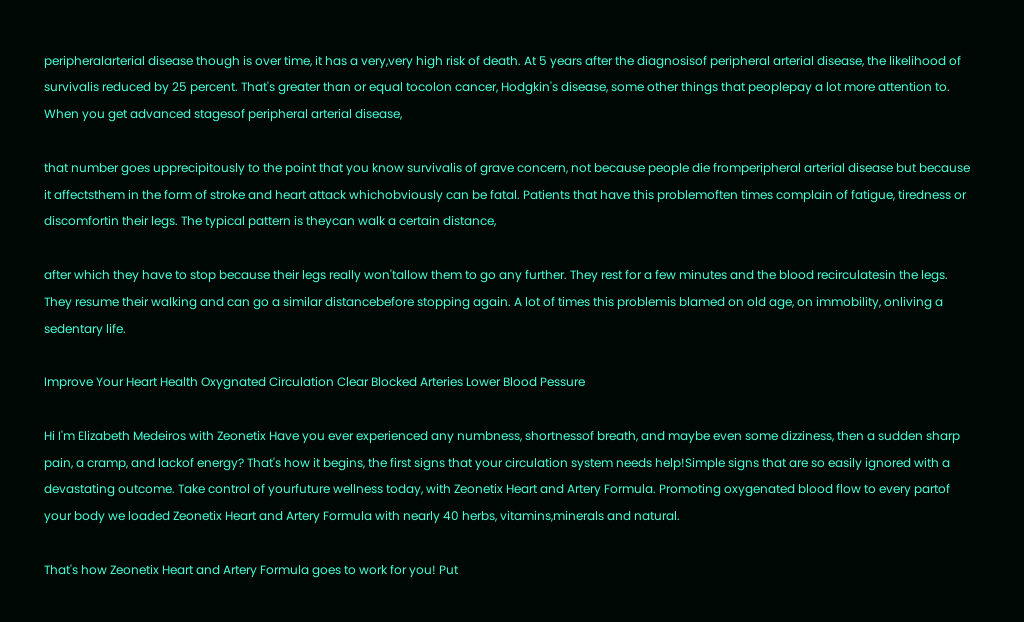peripheralarterial disease though is over time, it has a very,very high risk of death. At 5 years after the diagnosisof peripheral arterial disease, the likelihood of survivalis reduced by 25 percent. That's greater than or equal tocolon cancer, Hodgkin's disease, some other things that peoplepay a lot more attention to. When you get advanced stagesof peripheral arterial disease,

that number goes upprecipitously to the point that you know survivalis of grave concern, not because people die fromperipheral arterial disease but because it affectsthem in the form of stroke and heart attack whichobviously can be fatal. Patients that have this problemoften times complain of fatigue, tiredness or discomfortin their legs. The typical pattern is theycan walk a certain distance,

after which they have to stop because their legs really won'tallow them to go any further. They rest for a few minutes and the blood recirculatesin the legs. They resume their walking and can go a similar distancebefore stopping again. A lot of times this problemis blamed on old age, on immobility, onliving a sedentary life.

Improve Your Heart Health Oxygnated Circulation Clear Blocked Arteries Lower Blood Pessure

Hi I'm Elizabeth Medeiros with Zeonetix Have you ever experienced any numbness, shortnessof breath, and maybe even some dizziness, then a sudden sharp pain, a cramp, and lackof energy? That's how it begins, the first signs that your circulation system needs help!Simple signs that are so easily ignored with a devastating outcome. Take control of yourfuture wellness today, with Zeonetix Heart and Artery Formula. Promoting oxygenated blood flow to every partof your body we loaded Zeonetix Heart and Artery Formula with nearly 40 herbs, vitamins,minerals and natural.

That's how Zeonetix Heart and Artery Formula goes to work for you! Put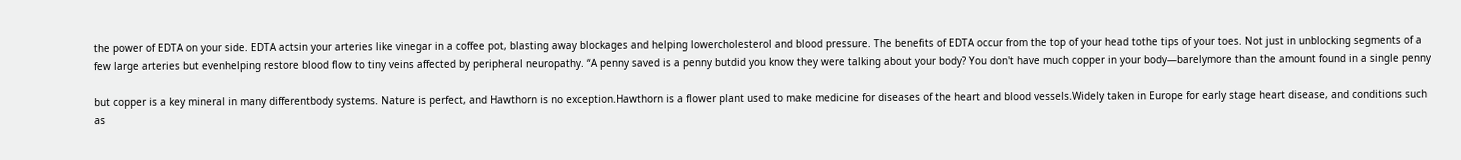the power of EDTA on your side. EDTA actsin your arteries like vinegar in a coffee pot, blasting away blockages and helping lowercholesterol and blood pressure. The benefits of EDTA occur from the top of your head tothe tips of your toes. Not just in unblocking segments of a few large arteries but evenhelping restore blood flow to tiny veins affected by peripheral neuropathy. “A penny saved is a penny butdid you know they were talking about your body? You don't have much copper in your body—barelymore than the amount found in a single penny

but copper is a key mineral in many differentbody systems. Nature is perfect, and Hawthorn is no exception.Hawthorn is a flower plant used to make medicine for diseases of the heart and blood vessels.Widely taken in Europe for early stage heart disease, and conditions such as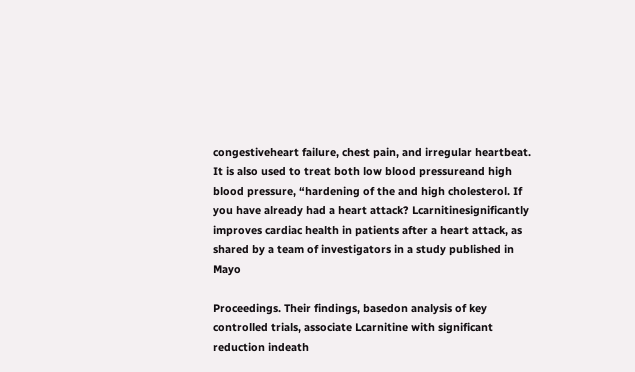congestiveheart failure, chest pain, and irregular heartbeat. It is also used to treat both low blood pressureand high blood pressure, “hardening of the and high cholesterol. If you have already had a heart attack? Lcarnitinesignificantly improves cardiac health in patients after a heart attack, as shared by a team of investigators in a study published in Mayo

Proceedings. Their findings, basedon analysis of key controlled trials, associate Lcarnitine with significant reduction indeath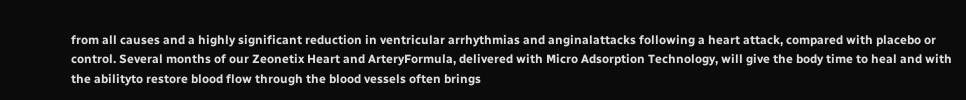from all causes and a highly significant reduction in ventricular arrhythmias and anginalattacks following a heart attack, compared with placebo or control. Several months of our Zeonetix Heart and ArteryFormula, delivered with Micro Adsorption Technology, will give the body time to heal and with the abilityto restore blood flow through the blood vessels often brings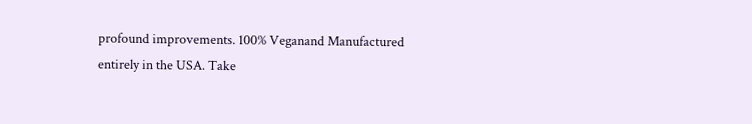profound improvements. 100% Veganand Manufactured entirely in the USA. Take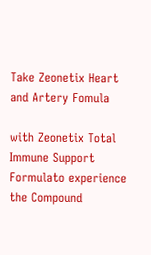Take Zeonetix Heart and Artery Fomula

with Zeonetix Total Immune Support Formulato experience the Compound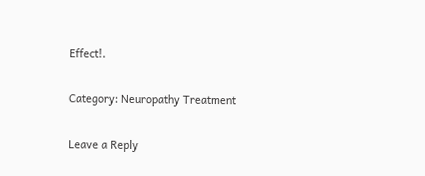Effect!.

Category: Neuropathy Treatment

Leave a Reply